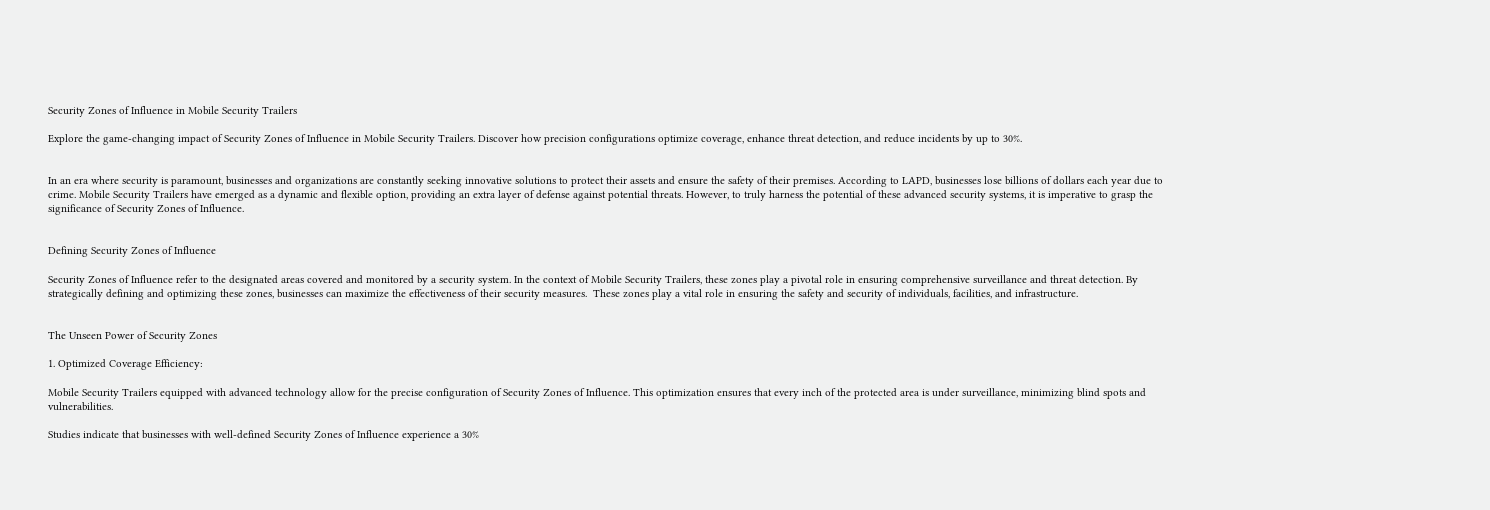Security Zones of Influence in Mobile Security Trailers

Explore the game-changing impact of Security Zones of Influence in Mobile Security Trailers. Discover how precision configurations optimize coverage, enhance threat detection, and reduce incidents by up to 30%.


In an era where security is paramount, businesses and organizations are constantly seeking innovative solutions to protect their assets and ensure the safety of their premises. According to LAPD, businesses lose billions of dollars each year due to crime. Mobile Security Trailers have emerged as a dynamic and flexible option, providing an extra layer of defense against potential threats. However, to truly harness the potential of these advanced security systems, it is imperative to grasp the significance of Security Zones of Influence.


Defining Security Zones of Influence

Security Zones of Influence refer to the designated areas covered and monitored by a security system. In the context of Mobile Security Trailers, these zones play a pivotal role in ensuring comprehensive surveillance and threat detection. By strategically defining and optimizing these zones, businesses can maximize the effectiveness of their security measures.  These zones play a vital role in ensuring the safety and security of individuals, facilities, and infrastructure.


The Unseen Power of Security Zones

1. Optimized Coverage Efficiency:

Mobile Security Trailers equipped with advanced technology allow for the precise configuration of Security Zones of Influence. This optimization ensures that every inch of the protected area is under surveillance, minimizing blind spots and vulnerabilities.

Studies indicate that businesses with well-defined Security Zones of Influence experience a 30%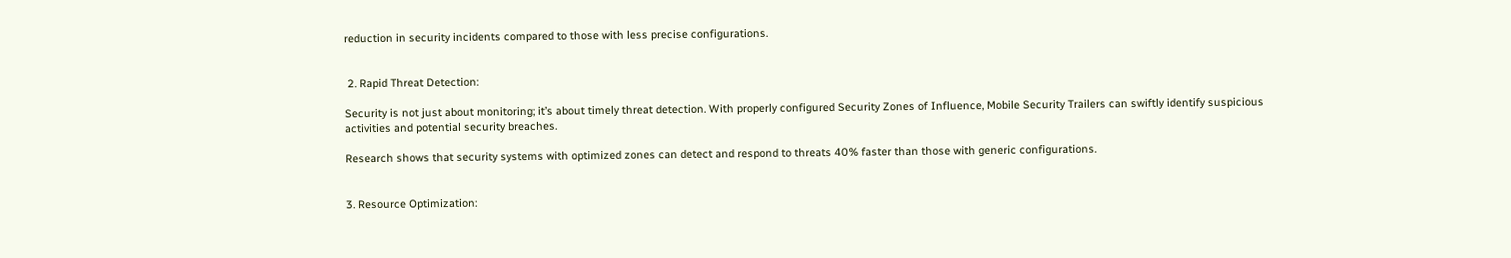reduction in security incidents compared to those with less precise configurations.


 2. Rapid Threat Detection:

Security is not just about monitoring; it’s about timely threat detection. With properly configured Security Zones of Influence, Mobile Security Trailers can swiftly identify suspicious activities and potential security breaches.

Research shows that security systems with optimized zones can detect and respond to threats 40% faster than those with generic configurations.


3. Resource Optimization: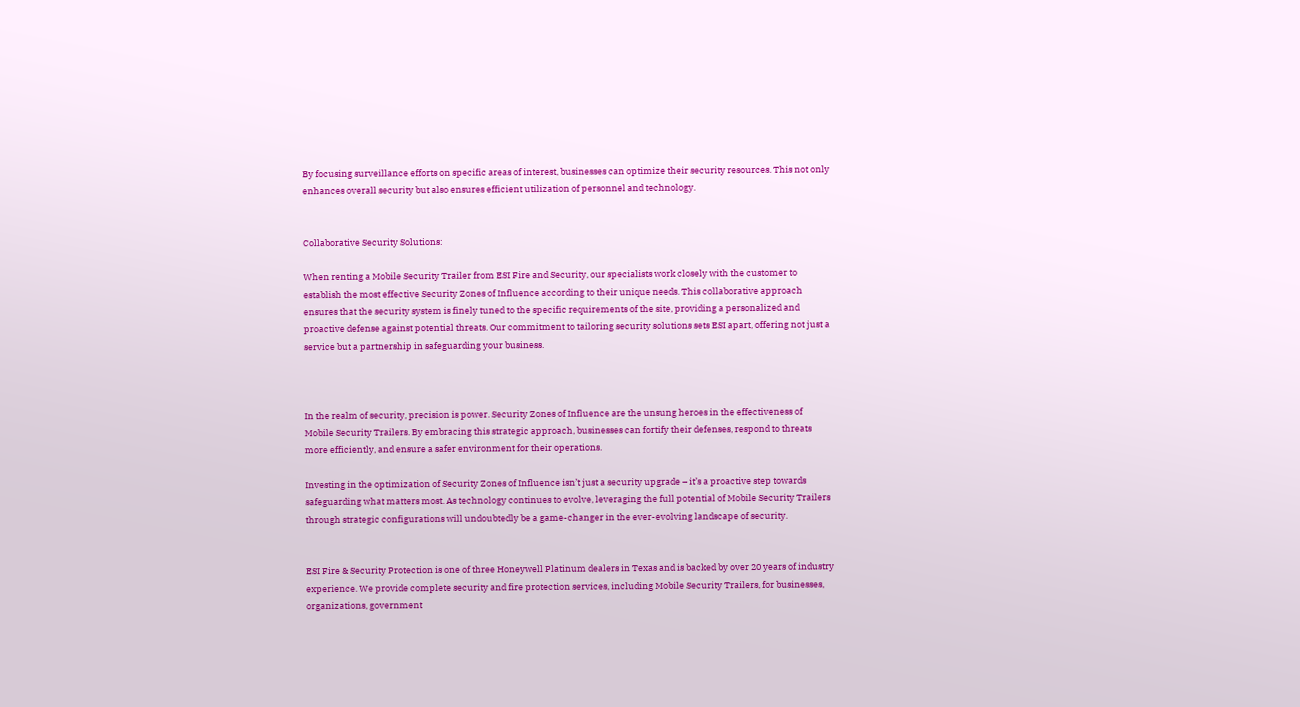By focusing surveillance efforts on specific areas of interest, businesses can optimize their security resources. This not only enhances overall security but also ensures efficient utilization of personnel and technology.


Collaborative Security Solutions:

When renting a Mobile Security Trailer from ESI Fire and Security, our specialists work closely with the customer to establish the most effective Security Zones of Influence according to their unique needs. This collaborative approach ensures that the security system is finely tuned to the specific requirements of the site, providing a personalized and proactive defense against potential threats. Our commitment to tailoring security solutions sets ESI apart, offering not just a service but a partnership in safeguarding your business.



In the realm of security, precision is power. Security Zones of Influence are the unsung heroes in the effectiveness of Mobile Security Trailers. By embracing this strategic approach, businesses can fortify their defenses, respond to threats more efficiently, and ensure a safer environment for their operations.

Investing in the optimization of Security Zones of Influence isn’t just a security upgrade – it’s a proactive step towards safeguarding what matters most. As technology continues to evolve, leveraging the full potential of Mobile Security Trailers through strategic configurations will undoubtedly be a game-changer in the ever-evolving landscape of security.


ESI Fire & Security Protection is one of three Honeywell Platinum dealers in Texas and is backed by over 20 years of industry experience. We provide complete security and fire protection services, including Mobile Security Trailers, for businesses, organizations, government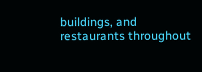buildings, and restaurants throughout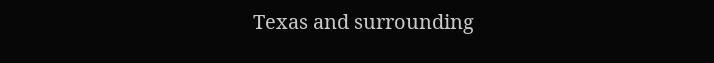Texas and surrounding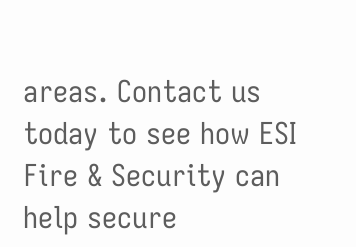areas. Contact us today to see how ESI Fire & Security can help secure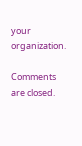your organization.

Comments are closed.